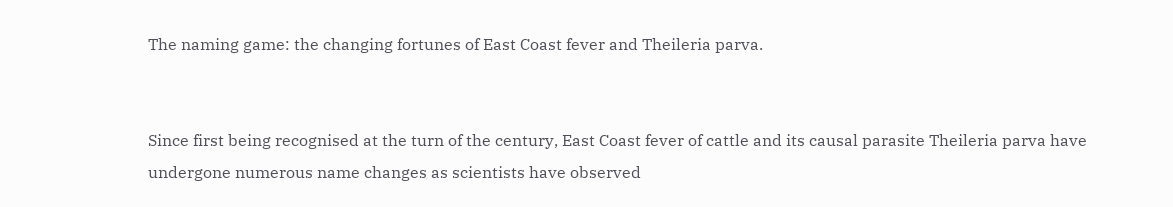The naming game: the changing fortunes of East Coast fever and Theileria parva.


Since first being recognised at the turn of the century, East Coast fever of cattle and its causal parasite Theileria parva have undergone numerous name changes as scientists have observed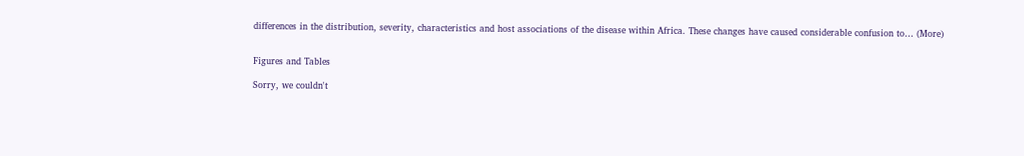differences in the distribution, severity, characteristics and host associations of the disease within Africa. These changes have caused considerable confusion to… (More)


Figures and Tables

Sorry, we couldn't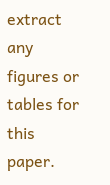extract any figures or tables for this paper.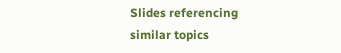Slides referencing similar topics